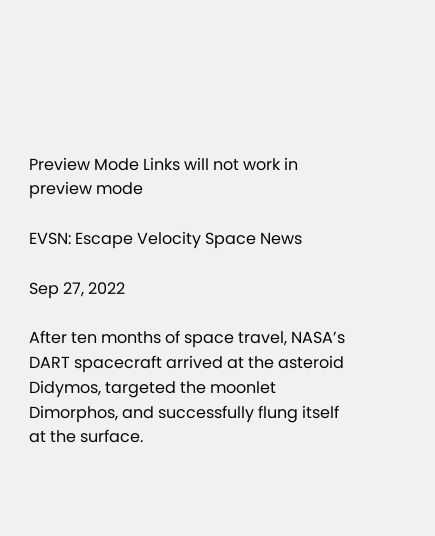Preview Mode Links will not work in preview mode

EVSN: Escape Velocity Space News

Sep 27, 2022

After ten months of space travel, NASA’s DART spacecraft arrived at the asteroid Didymos, targeted the moonlet Dimorphos, and successfully flung itself at the surface.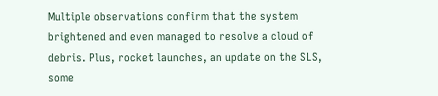Multiple observations confirm that the system brightened and even managed to resolve a cloud of debris. Plus, rocket launches, an update on the SLS, some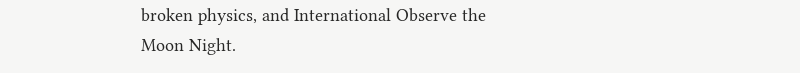broken physics, and International Observe the Moon Night.